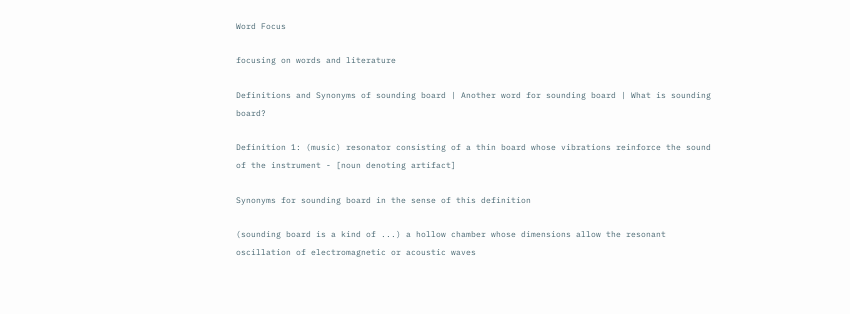Word Focus

focusing on words and literature

Definitions and Synonyms of sounding board | Another word for sounding board | What is sounding board?

Definition 1: (music) resonator consisting of a thin board whose vibrations reinforce the sound of the instrument - [noun denoting artifact]

Synonyms for sounding board in the sense of this definition

(sounding board is a kind of ...) a hollow chamber whose dimensions allow the resonant oscillation of electromagnetic or acoustic waves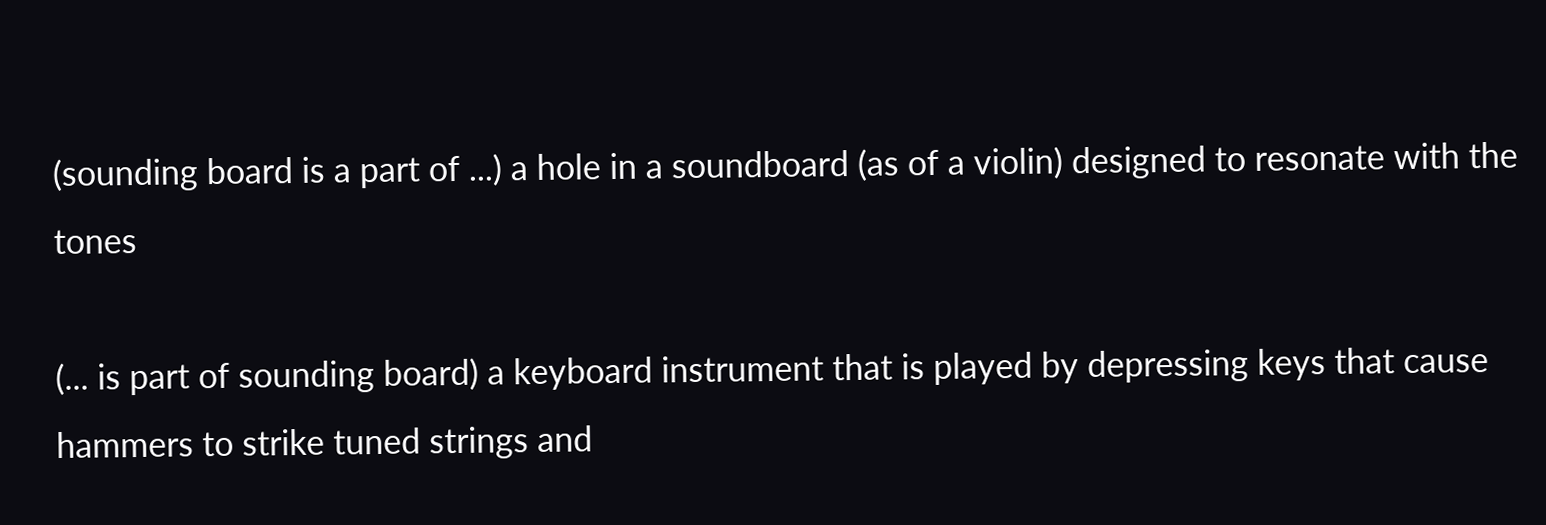(sounding board is a part of ...) a hole in a soundboard (as of a violin) designed to resonate with the tones

(... is part of sounding board) a keyboard instrument that is played by depressing keys that cause hammers to strike tuned strings and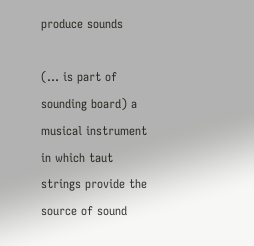produce sounds

(... is part of sounding board) a musical instrument in which taut strings provide the source of sound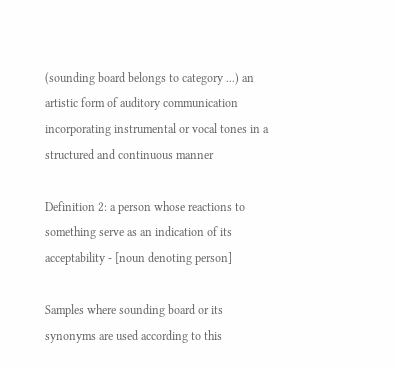(sounding board belongs to category ...) an artistic form of auditory communication incorporating instrumental or vocal tones in a structured and continuous manner

Definition 2: a person whose reactions to something serve as an indication of its acceptability - [noun denoting person]

Samples where sounding board or its synonyms are used according to this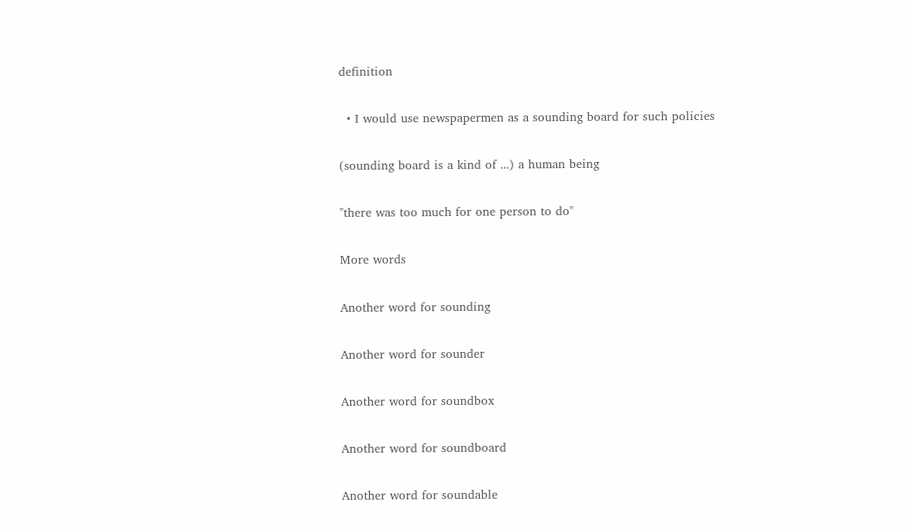definition

  • I would use newspapermen as a sounding board for such policies

(sounding board is a kind of ...) a human being

"there was too much for one person to do"

More words

Another word for sounding

Another word for sounder

Another word for soundbox

Another word for soundboard

Another word for soundable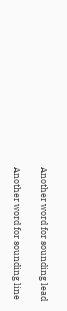Another word for sounding lead

Another word for sounding line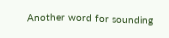Another word for sounding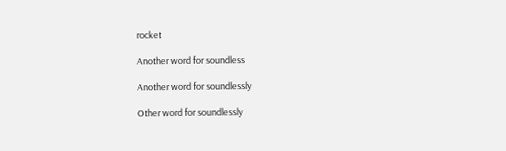rocket

Another word for soundless

Another word for soundlessly

Other word for soundlessly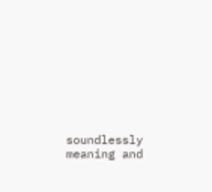soundlessly meaning and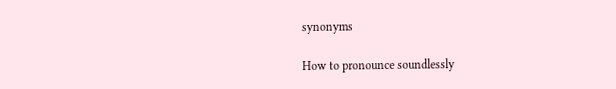synonyms

How to pronounce soundlessly